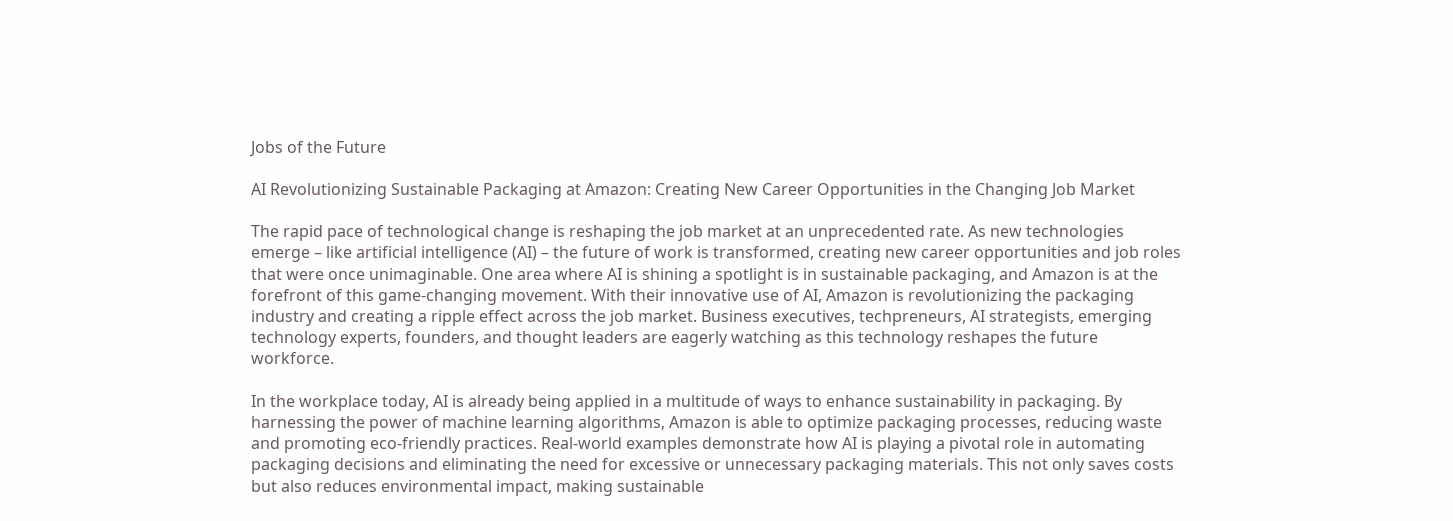Jobs of the Future

AI Revolutionizing Sustainable Packaging at Amazon: Creating New Career Opportunities in the Changing Job Market

The rapid pace of technological change is reshaping the job market at an unprecedented rate. As new technologies emerge – like artificial intelligence (AI) – the future of work is transformed, creating new career opportunities and job roles that were once unimaginable. One area where AI is shining a spotlight is in sustainable packaging, and Amazon is at the forefront of this game-changing movement. With their innovative use of AI, Amazon is revolutionizing the packaging industry and creating a ripple effect across the job market. Business executives, techpreneurs, AI strategists, emerging technology experts, founders, and thought leaders are eagerly watching as this technology reshapes the future workforce.

In the workplace today, AI is already being applied in a multitude of ways to enhance sustainability in packaging. By harnessing the power of machine learning algorithms, Amazon is able to optimize packaging processes, reducing waste and promoting eco-friendly practices. Real-world examples demonstrate how AI is playing a pivotal role in automating packaging decisions and eliminating the need for excessive or unnecessary packaging materials. This not only saves costs but also reduces environmental impact, making sustainable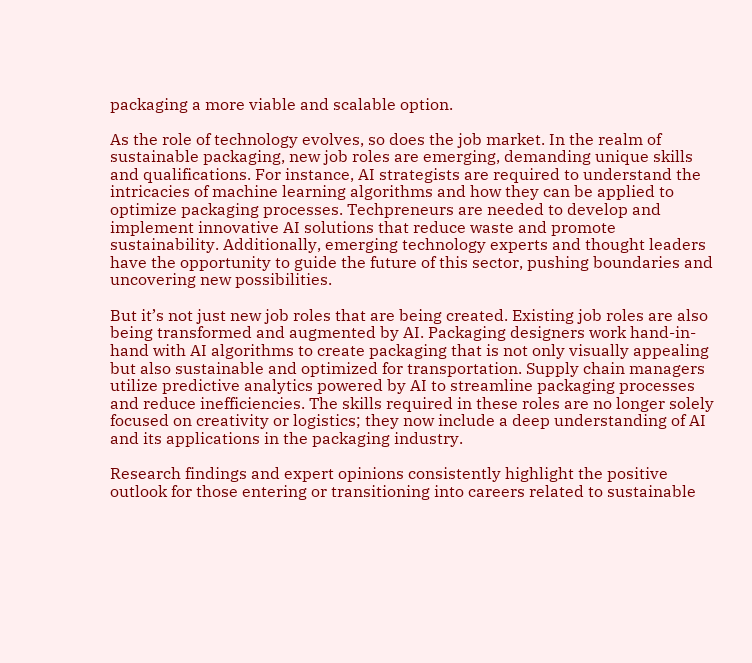packaging a more viable and scalable option.

As the role of technology evolves, so does the job market. In the realm of sustainable packaging, new job roles are emerging, demanding unique skills and qualifications. For instance, AI strategists are required to understand the intricacies of machine learning algorithms and how they can be applied to optimize packaging processes. Techpreneurs are needed to develop and implement innovative AI solutions that reduce waste and promote sustainability. Additionally, emerging technology experts and thought leaders have the opportunity to guide the future of this sector, pushing boundaries and uncovering new possibilities.

But it’s not just new job roles that are being created. Existing job roles are also being transformed and augmented by AI. Packaging designers work hand-in-hand with AI algorithms to create packaging that is not only visually appealing but also sustainable and optimized for transportation. Supply chain managers utilize predictive analytics powered by AI to streamline packaging processes and reduce inefficiencies. The skills required in these roles are no longer solely focused on creativity or logistics; they now include a deep understanding of AI and its applications in the packaging industry.

Research findings and expert opinions consistently highlight the positive outlook for those entering or transitioning into careers related to sustainable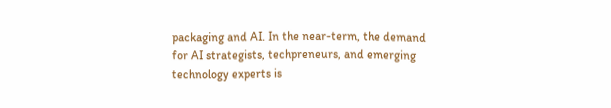packaging and AI. In the near-term, the demand for AI strategists, techpreneurs, and emerging technology experts is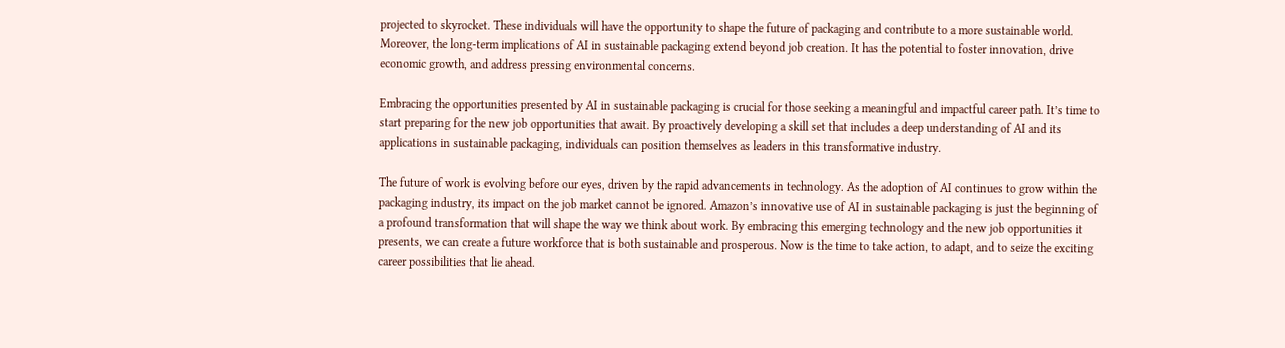projected to skyrocket. These individuals will have the opportunity to shape the future of packaging and contribute to a more sustainable world. Moreover, the long-term implications of AI in sustainable packaging extend beyond job creation. It has the potential to foster innovation, drive economic growth, and address pressing environmental concerns.

Embracing the opportunities presented by AI in sustainable packaging is crucial for those seeking a meaningful and impactful career path. It’s time to start preparing for the new job opportunities that await. By proactively developing a skill set that includes a deep understanding of AI and its applications in sustainable packaging, individuals can position themselves as leaders in this transformative industry.

The future of work is evolving before our eyes, driven by the rapid advancements in technology. As the adoption of AI continues to grow within the packaging industry, its impact on the job market cannot be ignored. Amazon’s innovative use of AI in sustainable packaging is just the beginning of a profound transformation that will shape the way we think about work. By embracing this emerging technology and the new job opportunities it presents, we can create a future workforce that is both sustainable and prosperous. Now is the time to take action, to adapt, and to seize the exciting career possibilities that lie ahead.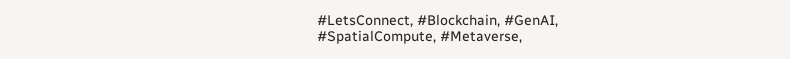#LetsConnect, #Blockchain, #GenAI, #SpatialCompute, #Metaverse,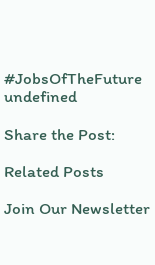#JobsOfTheFuture undefined

Share the Post:

Related Posts

Join Our Newsletter